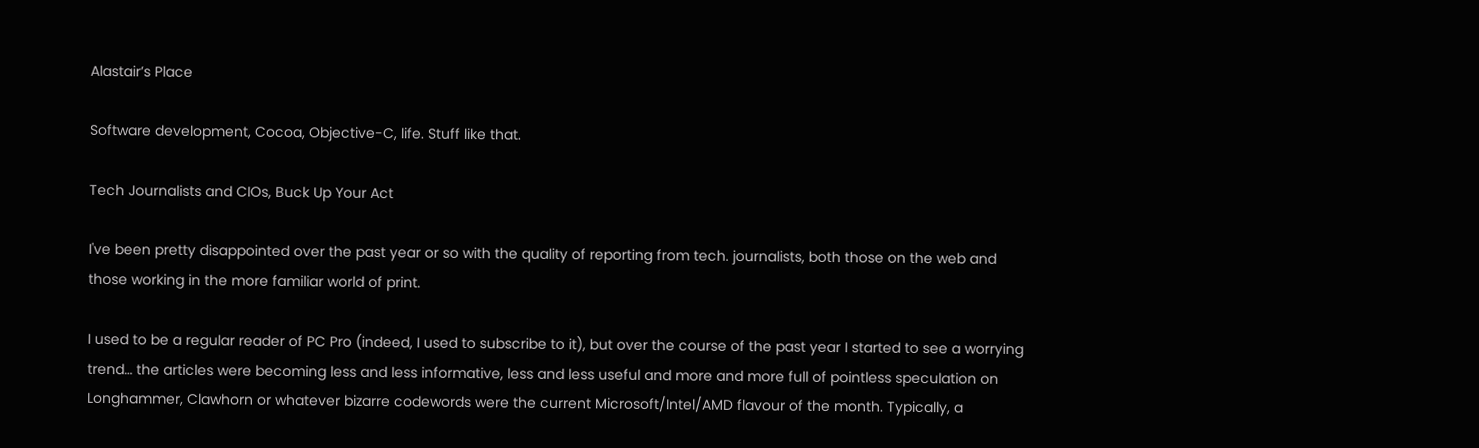Alastair’s Place

Software development, Cocoa, Objective-C, life. Stuff like that.

Tech Journalists and CIOs, Buck Up Your Act

I've been pretty disappointed over the past year or so with the quality of reporting from tech. journalists, both those on the web and those working in the more familiar world of print.

I used to be a regular reader of PC Pro (indeed, I used to subscribe to it), but over the course of the past year I started to see a worrying trend… the articles were becoming less and less informative, less and less useful and more and more full of pointless speculation on Longhammer, Clawhorn or whatever bizarre codewords were the current Microsoft/Intel/AMD flavour of the month. Typically, a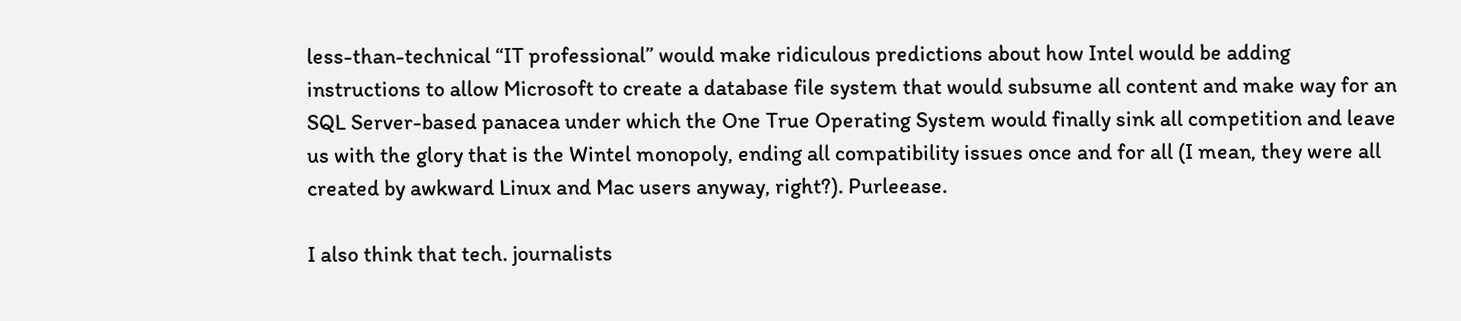less-than-technical “IT professional” would make ridiculous predictions about how Intel would be adding instructions to allow Microsoft to create a database file system that would subsume all content and make way for an SQL Server-based panacea under which the One True Operating System would finally sink all competition and leave us with the glory that is the Wintel monopoly, ending all compatibility issues once and for all (I mean, they were all created by awkward Linux and Mac users anyway, right?). Purleease.

I also think that tech. journalists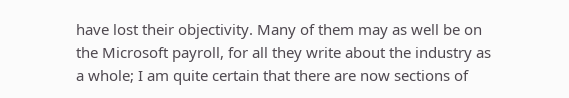have lost their objectivity. Many of them may as well be on the Microsoft payroll, for all they write about the industry as a whole; I am quite certain that there are now sections of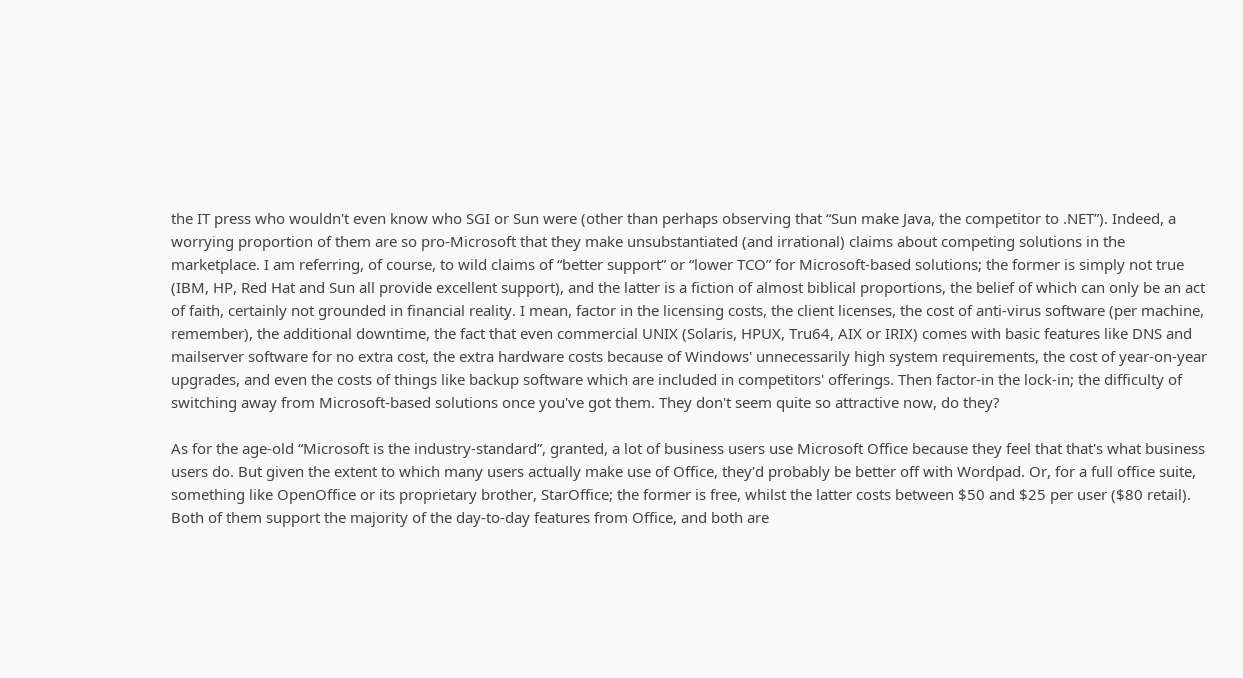the IT press who wouldn't even know who SGI or Sun were (other than perhaps observing that “Sun make Java, the competitor to .NET”). Indeed, a worrying proportion of them are so pro-Microsoft that they make unsubstantiated (and irrational) claims about competing solutions in the marketplace. I am referring, of course, to wild claims of “better support” or “lower TCO” for Microsoft-based solutions; the former is simply not true (IBM, HP, Red Hat and Sun all provide excellent support), and the latter is a fiction of almost biblical proportions, the belief of which can only be an act of faith, certainly not grounded in financial reality. I mean, factor in the licensing costs, the client licenses, the cost of anti-virus software (per machine, remember), the additional downtime, the fact that even commercial UNIX (Solaris, HPUX, Tru64, AIX or IRIX) comes with basic features like DNS and mailserver software for no extra cost, the extra hardware costs because of Windows' unnecessarily high system requirements, the cost of year-on-year upgrades, and even the costs of things like backup software which are included in competitors' offerings. Then factor-in the lock-in; the difficulty of switching away from Microsoft-based solutions once you've got them. They don't seem quite so attractive now, do they?

As for the age-old “Microsoft is the industry-standard”, granted, a lot of business users use Microsoft Office because they feel that that's what business users do. But given the extent to which many users actually make use of Office, they'd probably be better off with Wordpad. Or, for a full office suite, something like OpenOffice or its proprietary brother, StarOffice; the former is free, whilst the latter costs between $50 and $25 per user ($80 retail). Both of them support the majority of the day-to-day features from Office, and both are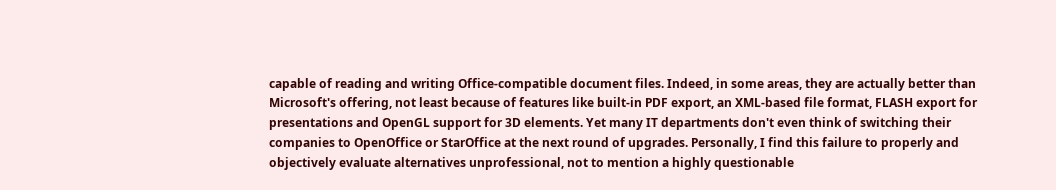capable of reading and writing Office-compatible document files. Indeed, in some areas, they are actually better than Microsoft's offering, not least because of features like built-in PDF export, an XML-based file format, FLASH export for presentations and OpenGL support for 3D elements. Yet many IT departments don't even think of switching their companies to OpenOffice or StarOffice at the next round of upgrades. Personally, I find this failure to properly and objectively evaluate alternatives unprofessional, not to mention a highly questionable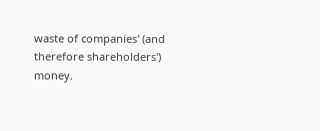waste of companies' (and therefore shareholders') money.